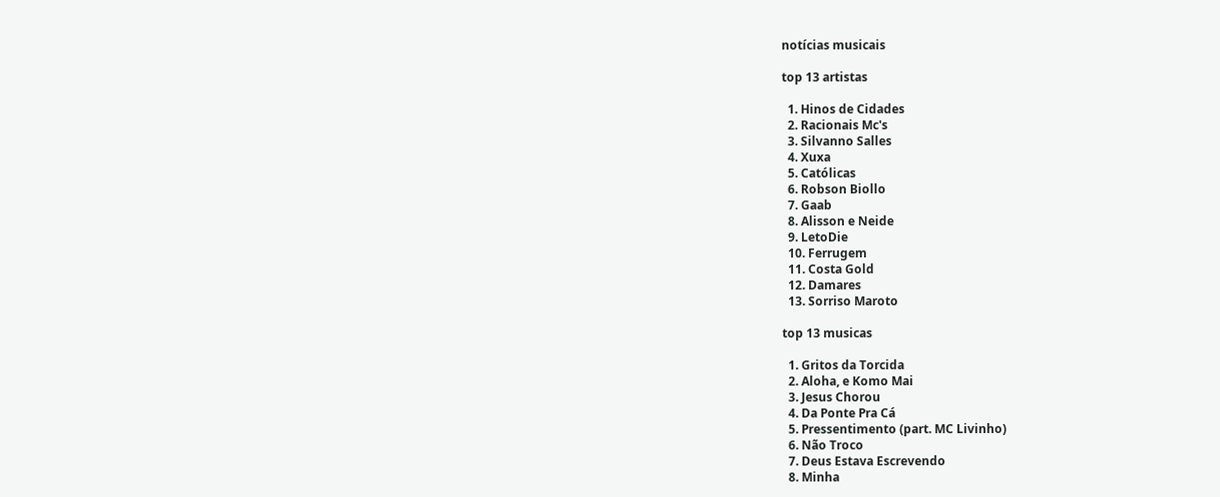notícias musicais

top 13 artistas

  1. Hinos de Cidades
  2. Racionais Mc's
  3. Silvanno Salles
  4. Xuxa
  5. Católicas
  6. Robson Biollo
  7. Gaab
  8. Alisson e Neide
  9. LetoDie
  10. Ferrugem
  11. Costa Gold
  12. Damares
  13. Sorriso Maroto

top 13 musicas

  1. Gritos da Torcida
  2. Aloha, e Komo Mai
  3. Jesus Chorou
  4. Da Ponte Pra Cá
  5. Pressentimento (part. MC Livinho)
  6. Não Troco
  7. Deus Estava Escrevendo
  8. Minha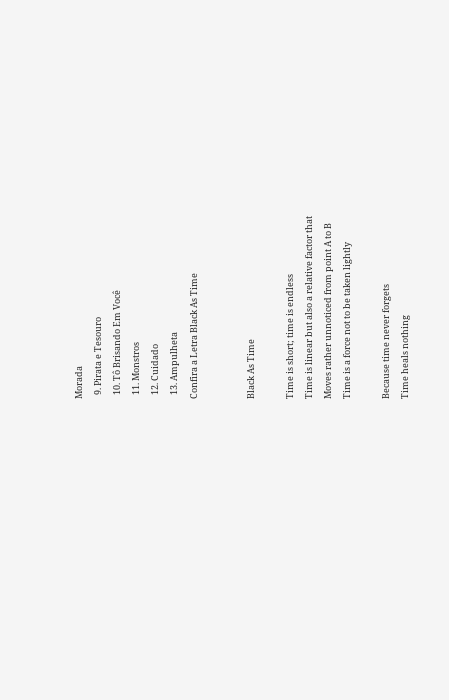Morada
  9. Pirata e Tesouro
  10. Tô Brisando Em Você
  11. Monstros
  12. Cuidado
  13. Ampulheta
Confira a Letra Black As Time


Black As Time

Time is short; time is endless
Time is linear but also a relative factor that
Moves rather unnoticed from point A to B
Time is a force not to be taken lightly

Because time never forgets
Time heals nothing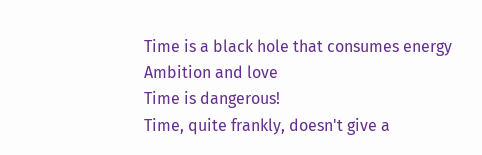Time is a black hole that consumes energy
Ambition and love
Time is dangerous!
Time, quite frankly, doesn't give a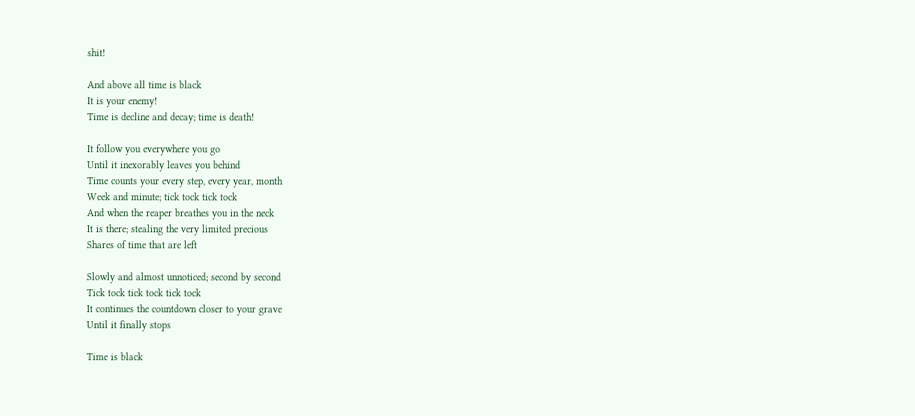shit!

And above all time is black
It is your enemy!
Time is decline and decay; time is death!

It follow you everywhere you go
Until it inexorably leaves you behind
Time counts your every step, every year, month
Week and minute; tick tock tick tock
And when the reaper breathes you in the neck
It is there; stealing the very limited precious
Shares of time that are left

Slowly and almost unnoticed; second by second
Tick tock tick tock tick tock
It continues the countdown closer to your grave
Until it finally stops

Time is black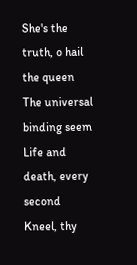She's the truth, o hail the queen
The universal binding seem
Life and death, every second
Kneel, thy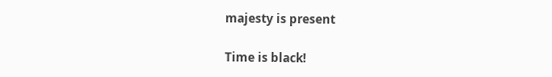majesty is present

Time is black!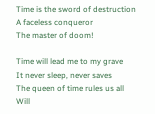Time is the sword of destruction
A faceless conqueror
The master of doom!

Time will lead me to my grave
It never sleep, never saves
The queen of time rules us all
Will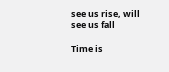see us rise, will see us fall

Time is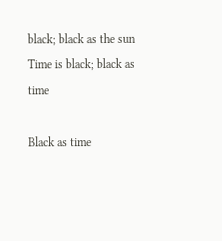black; black as the sun
Time is black; black as time

Black as time